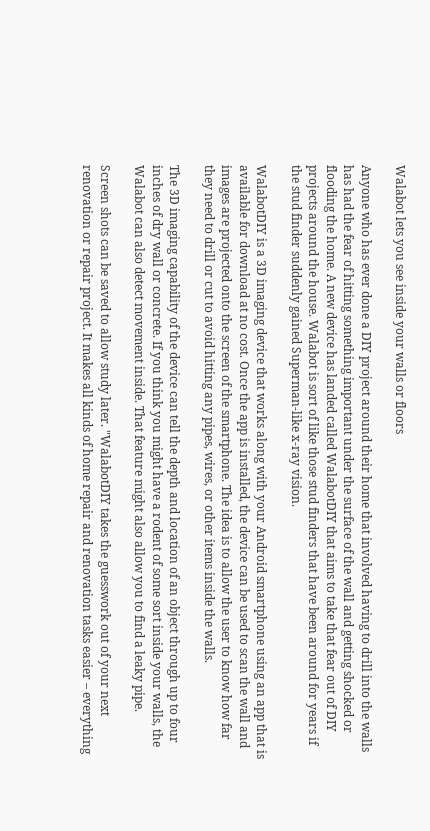Walabot lets you see inside your walls or floors

Anyone who has ever done a DIY project around their home that involved having to drill into the walls has had the fear of hitting something important under the surface of the wall and getting shocked or flooding the home. A new device has landed called WalabotDIY that aims to take that fear out of DIY projects around the house. Walabot is sort of like those stud finders that have been around for years if the stud finder suddenly gained Superman-like x-ray vision.

WalabotDIY is a 3D imaging device that works along with your Android smartphone using an app that is available for download at no cost. Once the app is installed, the device can be used to scan the wall and images are projected onto the screen of the smartphone. The idea is to allow the user to know how far they need to drill or cut to avoid hitting any pipes, wires, or other items inside the walls.

The 3D imaging capability of the device can tell the depth and location of an object through up to four inches of dry wall or concrete. If you think you might have a rodent of some sort inside your walls, the Walabot can also detect movement inside. That feature might also allow you to find a leaky pipe.

Screen shots can be saved to allow study later. "WalabotDIY takes the guesswork out of your next renovation or repair project. It makes all kinds of home repair and renovation tasks easier – everything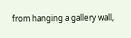from hanging a gallery wall,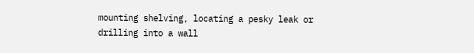mounting shelving, locating a pesky leak or drilling into a wall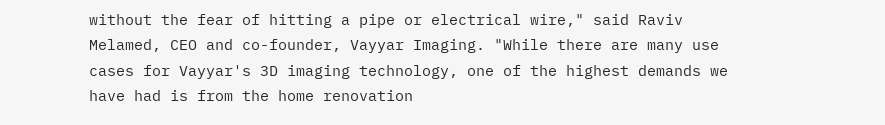without the fear of hitting a pipe or electrical wire," said Raviv Melamed, CEO and co-founder, Vayyar Imaging. "While there are many use cases for Vayyar's 3D imaging technology, one of the highest demands we have had is from the home renovation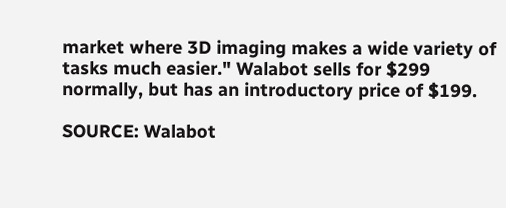market where 3D imaging makes a wide variety of tasks much easier." Walabot sells for $299 normally, but has an introductory price of $199.

SOURCE: Walabot